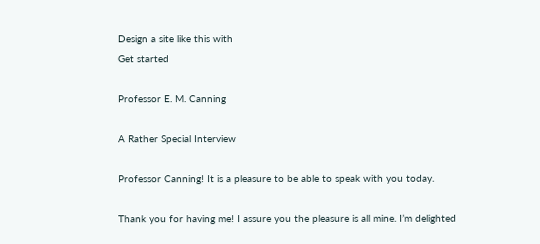Design a site like this with
Get started

Professor E. M. Canning

A Rather Special Interview

Professor Canning! It is a pleasure to be able to speak with you today.

Thank you for having me! I assure you the pleasure is all mine. I’m delighted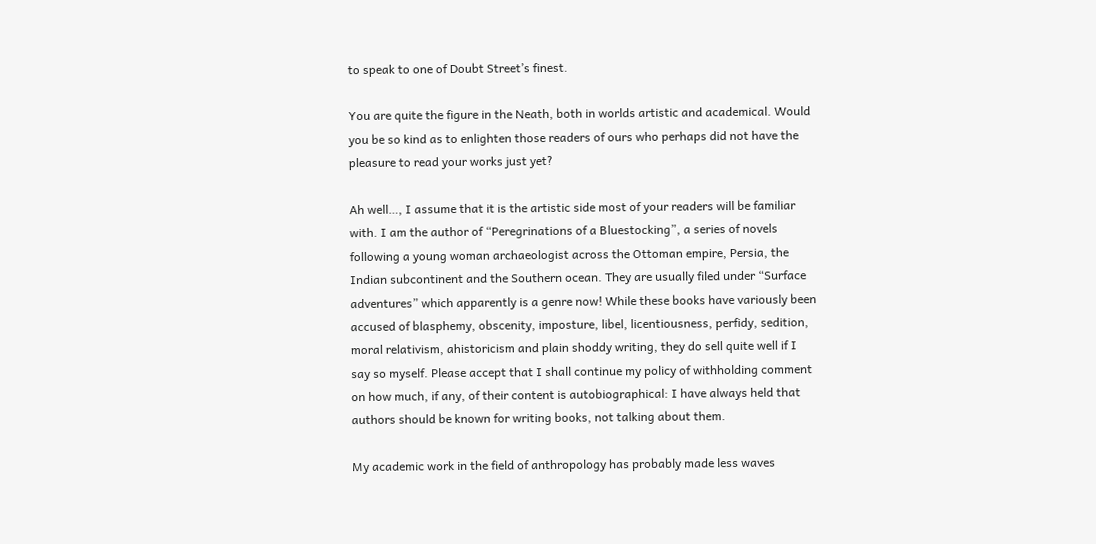to speak to one of Doubt Street’s finest.

You are quite the figure in the Neath, both in worlds artistic and academical. Would you be so kind as to enlighten those readers of ours who perhaps did not have the pleasure to read your works just yet?

Ah well…, I assume that it is the artistic side most of your readers will be familiar with. I am the author of “Peregrinations of a Bluestocking”, a series of novels following a young woman archaeologist across the Ottoman empire, Persia, the Indian subcontinent and the Southern ocean. They are usually filed under “Surface adventures” which apparently is a genre now! While these books have variously been accused of blasphemy, obscenity, imposture, libel, licentiousness, perfidy, sedition, moral relativism, ahistoricism and plain shoddy writing, they do sell quite well if I say so myself. Please accept that I shall continue my policy of withholding comment on how much, if any, of their content is autobiographical: I have always held that authors should be known for writing books, not talking about them.

My academic work in the field of anthropology has probably made less waves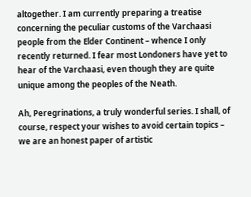altogether. I am currently preparing a treatise concerning the peculiar customs of the Varchaasi people from the Elder Continent – whence I only recently returned. I fear most Londoners have yet to hear of the Varchaasi, even though they are quite unique among the peoples of the Neath.

Ah, Peregrinations, a truly wonderful series. I shall, of course, respect your wishes to avoid certain topics – we are an honest paper of artistic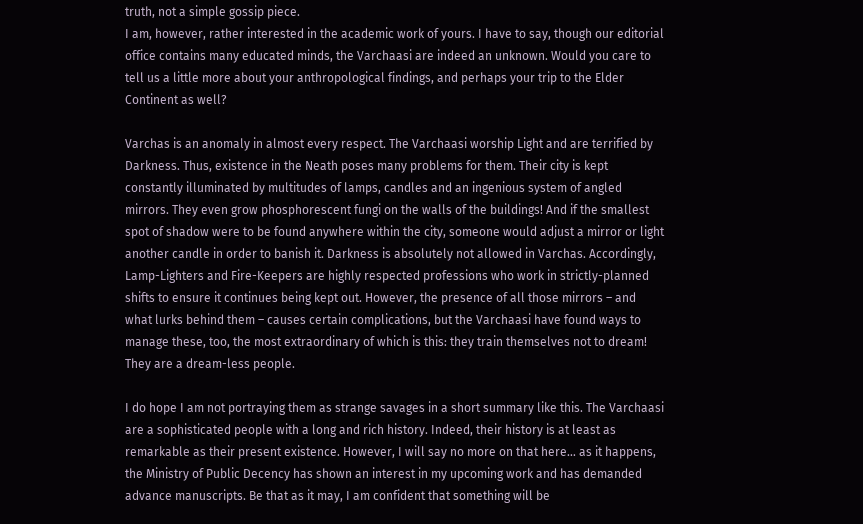truth, not a simple gossip piece.
I am, however, rather interested in the academic work of yours. I have to say, though our editorial office contains many educated minds, the Varchaasi are indeed an unknown. Would you care to tell us a little more about your anthropological findings, and perhaps your trip to the Elder Continent as well?

Varchas is an anomaly in almost every respect. The Varchaasi worship Light and are terrified by Darkness. Thus, existence in the Neath poses many problems for them. Their city is kept constantly illuminated by multitudes of lamps, candles and an ingenious system of angled mirrors. They even grow phosphorescent fungi on the walls of the buildings! And if the smallest spot of shadow were to be found anywhere within the city, someone would adjust a mirror or light another candle in order to banish it. Darkness is absolutely not allowed in Varchas. Accordingly, Lamp-Lighters and Fire-Keepers are highly respected professions who work in strictly-planned shifts to ensure it continues being kept out. However, the presence of all those mirrors – and what lurks behind them – causes certain complications, but the Varchaasi have found ways to manage these, too, the most extraordinary of which is this: they train themselves not to dream! They are a dream-less people.

I do hope I am not portraying them as strange savages in a short summary like this. The Varchaasi are a sophisticated people with a long and rich history. Indeed, their history is at least as remarkable as their present existence. However, I will say no more on that here… as it happens, the Ministry of Public Decency has shown an interest in my upcoming work and has demanded advance manuscripts. Be that as it may, I am confident that something will be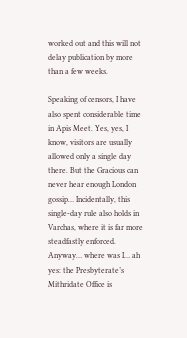worked out and this will not delay publication by more than a few weeks.

Speaking of censors, I have also spent considerable time in Apis Meet. Yes, yes, I know, visitors are usually allowed only a single day there. But the Gracious can never hear enough London gossip… Incidentally, this single-day rule also holds in Varchas, where it is far more steadfastly enforced. Anyway… where was I… ah yes: the Presbyterate’s Mithridate Office is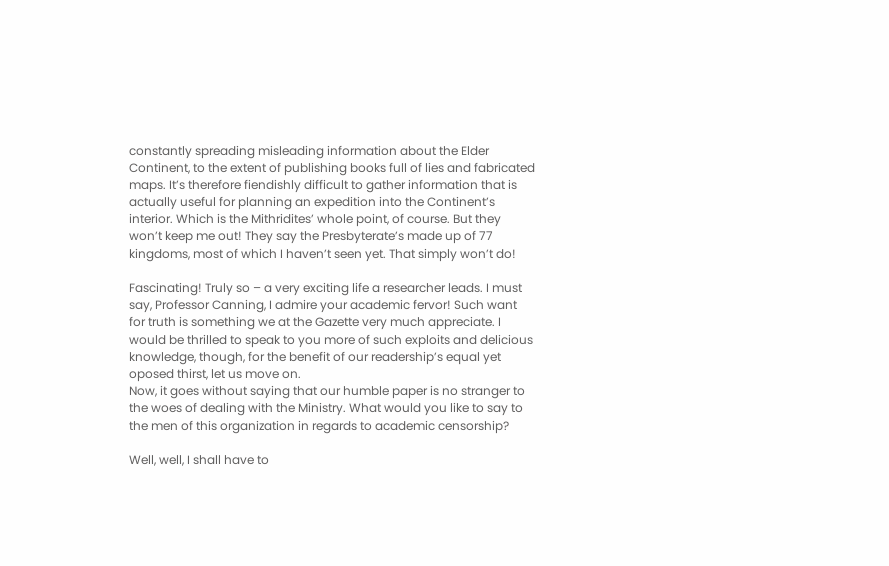constantly spreading misleading information about the Elder Continent, to the extent of publishing books full of lies and fabricated maps. It’s therefore fiendishly difficult to gather information that is actually useful for planning an expedition into the Continent’s interior. Which is the Mithridites’ whole point, of course. But they won’t keep me out! They say the Presbyterate’s made up of 77 kingdoms, most of which I haven’t seen yet. That simply won’t do!

Fascinating! Truly so – a very exciting life a researcher leads. I must say, Professor Canning, I admire your academic fervor! Such want for truth is something we at the Gazette very much appreciate. I would be thrilled to speak to you more of such exploits and delicious knowledge, though, for the benefit of our readership’s equal yet oposed thirst, let us move on.
Now, it goes without saying that our humble paper is no stranger to the woes of dealing with the Ministry. What would you like to say to the men of this organization in regards to academic censorship?

Well, well, I shall have to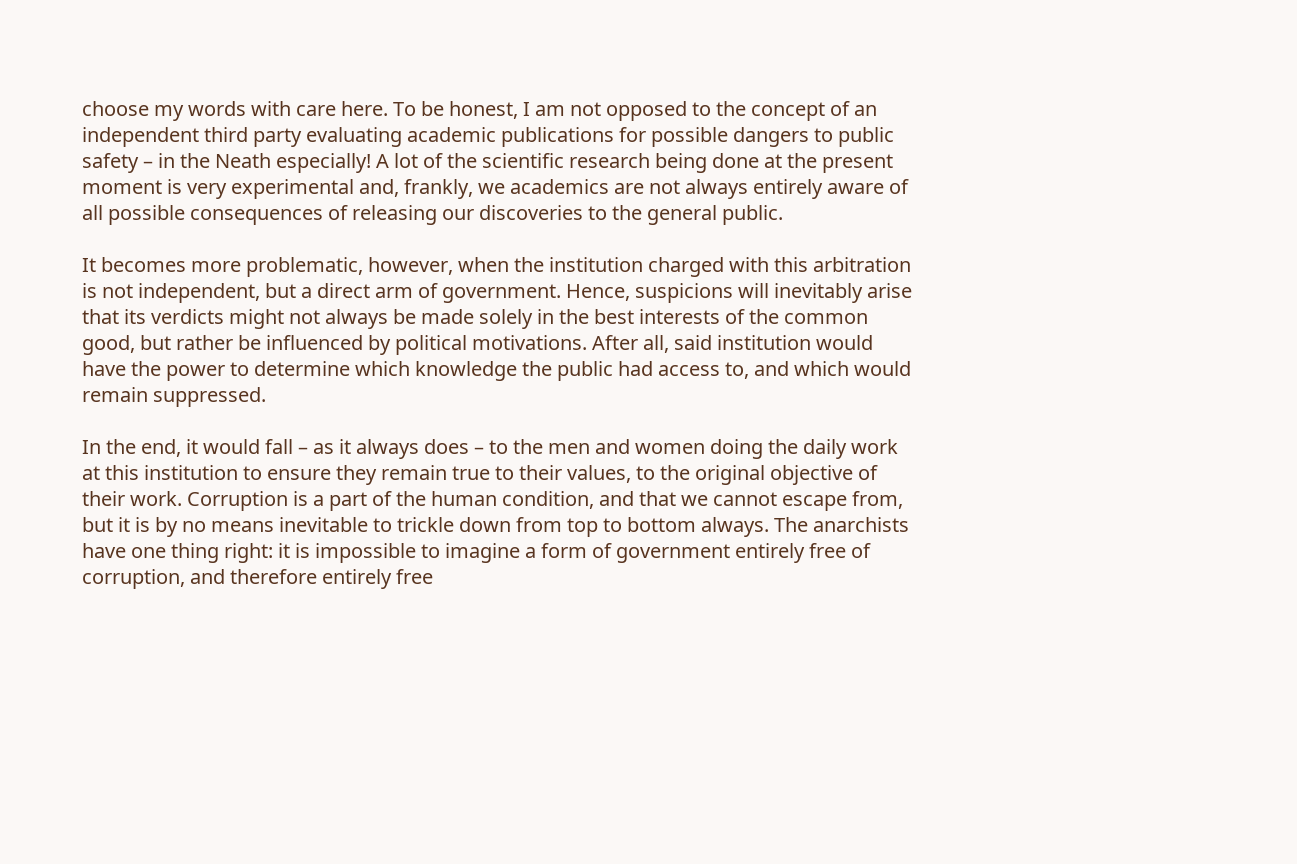choose my words with care here. To be honest, I am not opposed to the concept of an independent third party evaluating academic publications for possible dangers to public safety – in the Neath especially! A lot of the scientific research being done at the present moment is very experimental and, frankly, we academics are not always entirely aware of all possible consequences of releasing our discoveries to the general public.

It becomes more problematic, however, when the institution charged with this arbitration is not independent, but a direct arm of government. Hence, suspicions will inevitably arise that its verdicts might not always be made solely in the best interests of the common good, but rather be influenced by political motivations. After all, said institution would have the power to determine which knowledge the public had access to, and which would remain suppressed.

In the end, it would fall – as it always does – to the men and women doing the daily work at this institution to ensure they remain true to their values, to the original objective of their work. Corruption is a part of the human condition, and that we cannot escape from, but it is by no means inevitable to trickle down from top to bottom always. The anarchists have one thing right: it is impossible to imagine a form of government entirely free of corruption, and therefore entirely free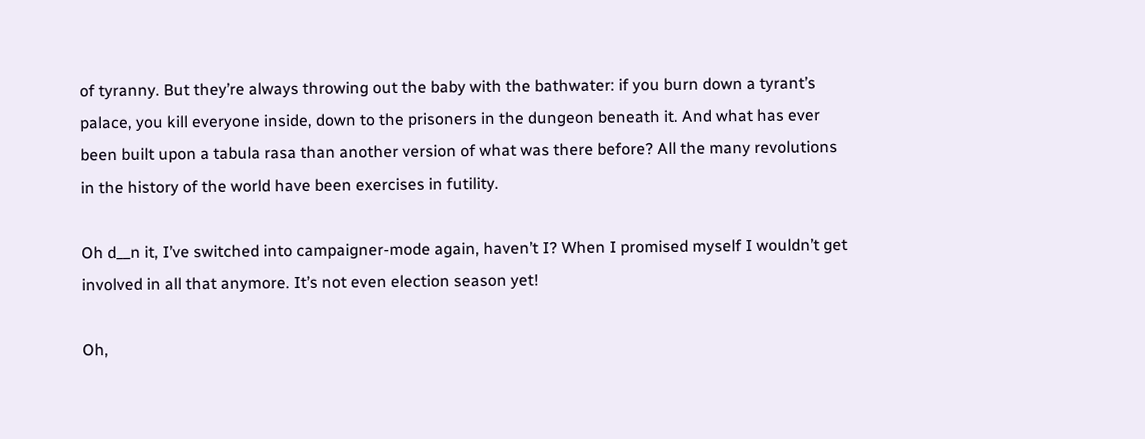of tyranny. But they’re always throwing out the baby with the bathwater: if you burn down a tyrant’s palace, you kill everyone inside, down to the prisoners in the dungeon beneath it. And what has ever been built upon a tabula rasa than another version of what was there before? All the many revolutions in the history of the world have been exercises in futility.

Oh d__n it, I’ve switched into campaigner-mode again, haven’t I? When I promised myself I wouldn’t get involved in all that anymore. It’s not even election season yet!

Oh,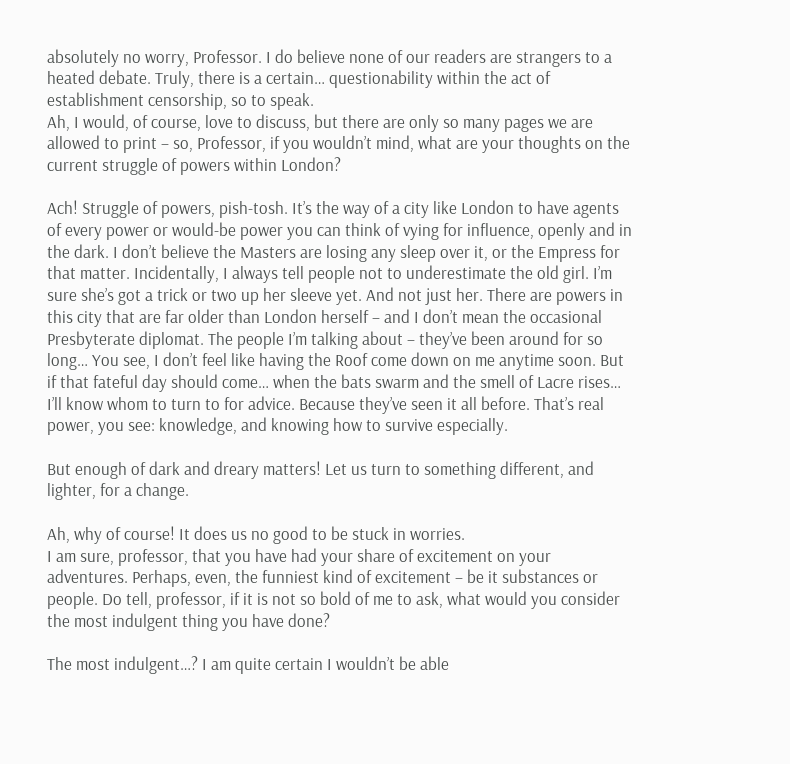absolutely no worry, Professor. I do believe none of our readers are strangers to a heated debate. Truly, there is a certain… questionability within the act of establishment censorship, so to speak.
Ah, I would, of course, love to discuss, but there are only so many pages we are allowed to print – so, Professor, if you wouldn’t mind, what are your thoughts on the current struggle of powers within London?

Ach! Struggle of powers, pish-tosh. It’s the way of a city like London to have agents of every power or would-be power you can think of vying for influence, openly and in the dark. I don’t believe the Masters are losing any sleep over it, or the Empress for that matter. Incidentally, I always tell people not to underestimate the old girl. I’m sure she’s got a trick or two up her sleeve yet. And not just her. There are powers in this city that are far older than London herself – and I don’t mean the occasional Presbyterate diplomat. The people I’m talking about – they’ve been around for so long… You see, I don’t feel like having the Roof come down on me anytime soon. But if that fateful day should come… when the bats swarm and the smell of Lacre rises… I’ll know whom to turn to for advice. Because they’ve seen it all before. That’s real power, you see: knowledge, and knowing how to survive especially.

But enough of dark and dreary matters! Let us turn to something different, and lighter, for a change.

Ah, why of course! It does us no good to be stuck in worries.
I am sure, professor, that you have had your share of excitement on your adventures. Perhaps, even, the funniest kind of excitement – be it substances or people. Do tell, professor, if it is not so bold of me to ask, what would you consider the most indulgent thing you have done?

The most indulgent…? I am quite certain I wouldn’t be able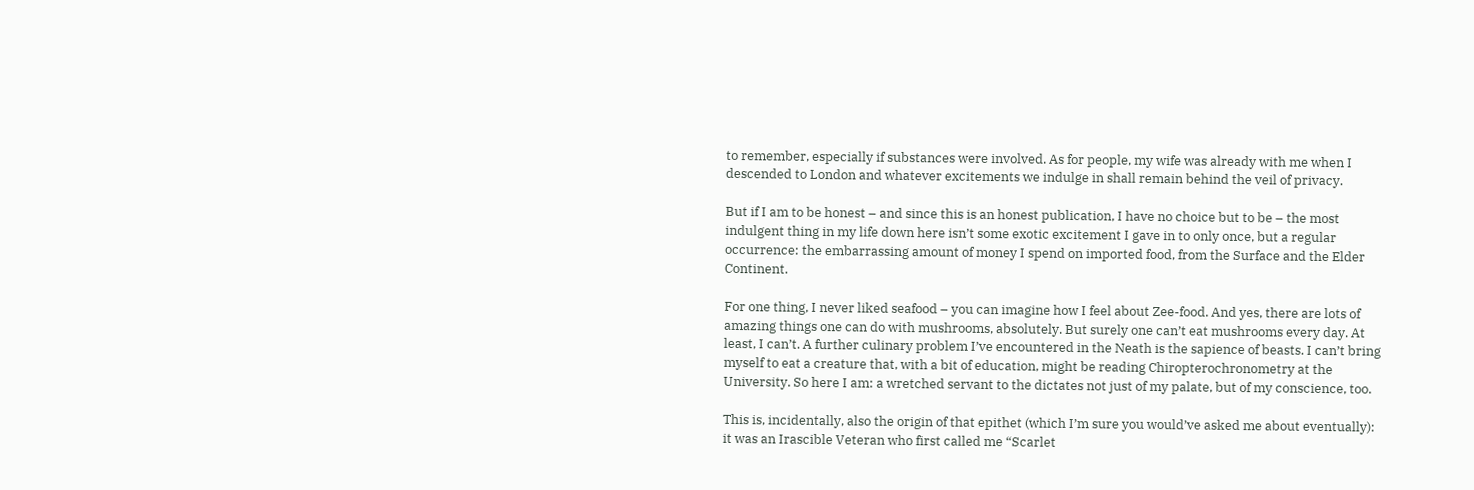to remember, especially if substances were involved. As for people, my wife was already with me when I descended to London and whatever excitements we indulge in shall remain behind the veil of privacy.

But if I am to be honest – and since this is an honest publication, I have no choice but to be – the most indulgent thing in my life down here isn’t some exotic excitement I gave in to only once, but a regular occurrence: the embarrassing amount of money I spend on imported food, from the Surface and the Elder Continent.

For one thing, I never liked seafood – you can imagine how I feel about Zee-food. And yes, there are lots of amazing things one can do with mushrooms, absolutely. But surely one can’t eat mushrooms every day. At least, I can’t. A further culinary problem I’ve encountered in the Neath is the sapience of beasts. I can’t bring myself to eat a creature that, with a bit of education, might be reading Chiropterochronometry at the University. So here I am: a wretched servant to the dictates not just of my palate, but of my conscience, too.

This is, incidentally, also the origin of that epithet (which I’m sure you would’ve asked me about eventually): it was an Irascible Veteran who first called me “Scarlet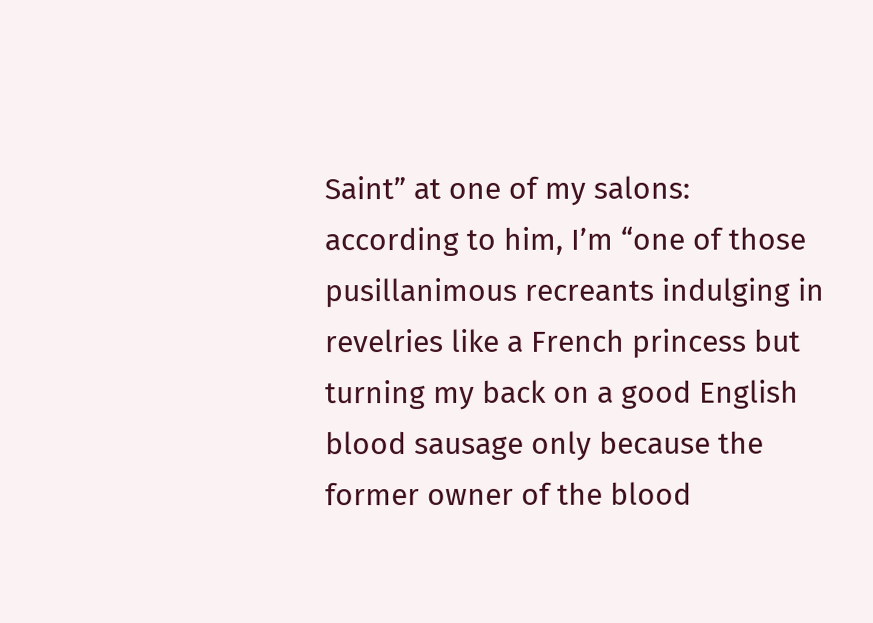Saint” at one of my salons: according to him, I’m “one of those pusillanimous recreants indulging in revelries like a French princess but turning my back on a good English blood sausage only because the former owner of the blood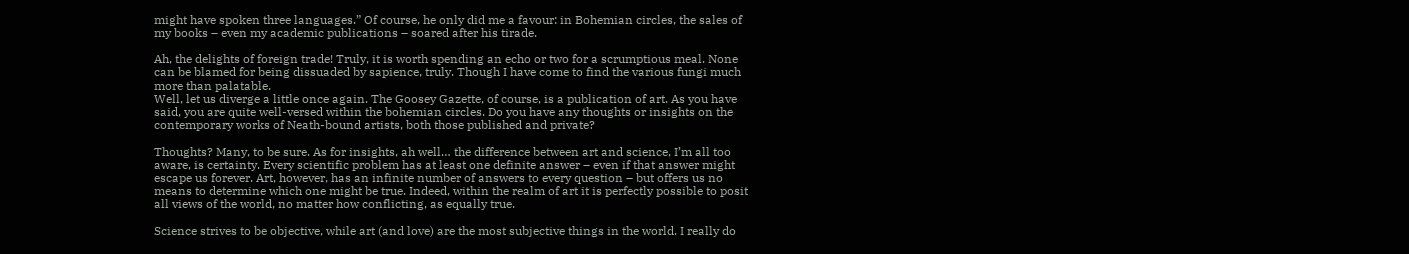might have spoken three languages.” Of course, he only did me a favour: in Bohemian circles, the sales of my books – even my academic publications – soared after his tirade.

Ah, the delights of foreign trade! Truly, it is worth spending an echo or two for a scrumptious meal. None can be blamed for being dissuaded by sapience, truly. Though I have come to find the various fungi much more than palatable.
Well, let us diverge a little once again. The Goosey Gazette, of course, is a publication of art. As you have said, you are quite well-versed within the bohemian circles. Do you have any thoughts or insights on the contemporary works of Neath-bound artists, both those published and private?

Thoughts? Many, to be sure. As for insights, ah well… the difference between art and science, I’m all too aware, is certainty. Every scientific problem has at least one definite answer – even if that answer might escape us forever. Art, however, has an infinite number of answers to every question – but offers us no means to determine which one might be true. Indeed, within the realm of art it is perfectly possible to posit all views of the world, no matter how conflicting, as equally true.

Science strives to be objective, while art (and love) are the most subjective things in the world. I really do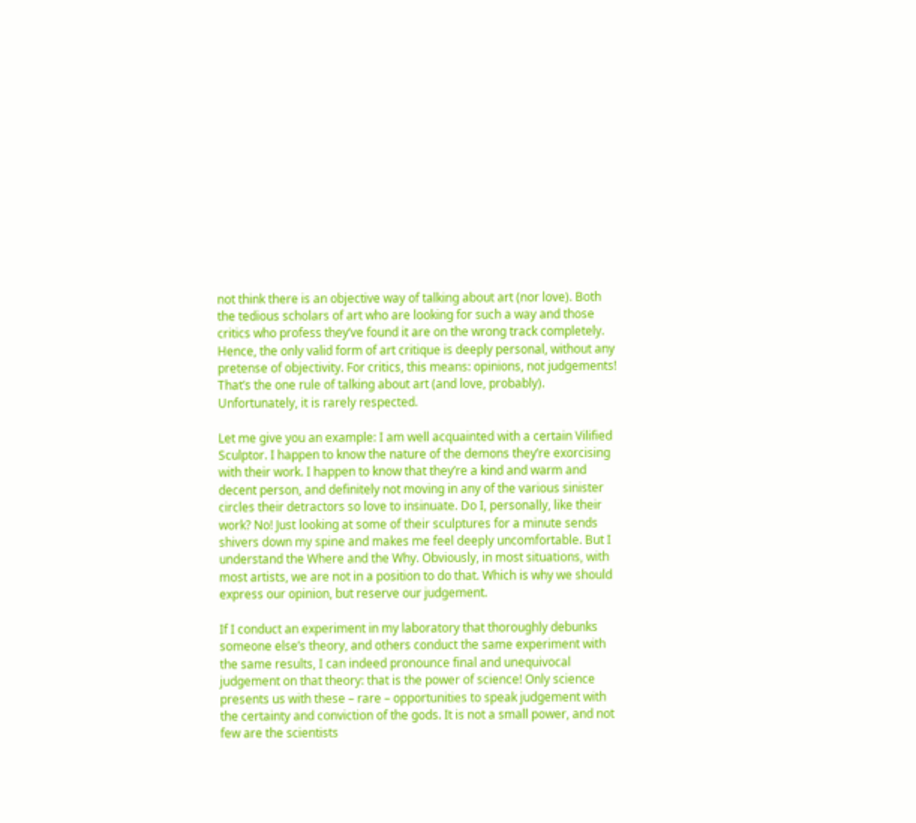not think there is an objective way of talking about art (nor love). Both the tedious scholars of art who are looking for such a way and those critics who profess they’ve found it are on the wrong track completely. Hence, the only valid form of art critique is deeply personal, without any pretense of objectivity. For critics, this means: opinions, not judgements! That’s the one rule of talking about art (and love, probably). Unfortunately, it is rarely respected.

Let me give you an example: I am well acquainted with a certain Vilified Sculptor. I happen to know the nature of the demons they’re exorcising with their work. I happen to know that they’re a kind and warm and decent person, and definitely not moving in any of the various sinister circles their detractors so love to insinuate. Do I, personally, like their work? No! Just looking at some of their sculptures for a minute sends shivers down my spine and makes me feel deeply uncomfortable. But I understand the Where and the Why. Obviously, in most situations, with most artists, we are not in a position to do that. Which is why we should express our opinion, but reserve our judgement.

If I conduct an experiment in my laboratory that thoroughly debunks someone else’s theory, and others conduct the same experiment with the same results, I can indeed pronounce final and unequivocal judgement on that theory: that is the power of science! Only science presents us with these – rare – opportunities to speak judgement with the certainty and conviction of the gods. It is not a small power, and not few are the scientists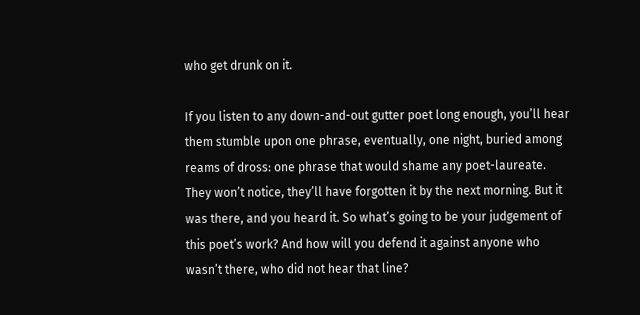who get drunk on it.

If you listen to any down-and-out gutter poet long enough, you’ll hear them stumble upon one phrase, eventually, one night, buried among reams of dross: one phrase that would shame any poet-laureate. They won’t notice, they’ll have forgotten it by the next morning. But it was there, and you heard it. So what’s going to be your judgement of this poet’s work? And how will you defend it against anyone who wasn’t there, who did not hear that line?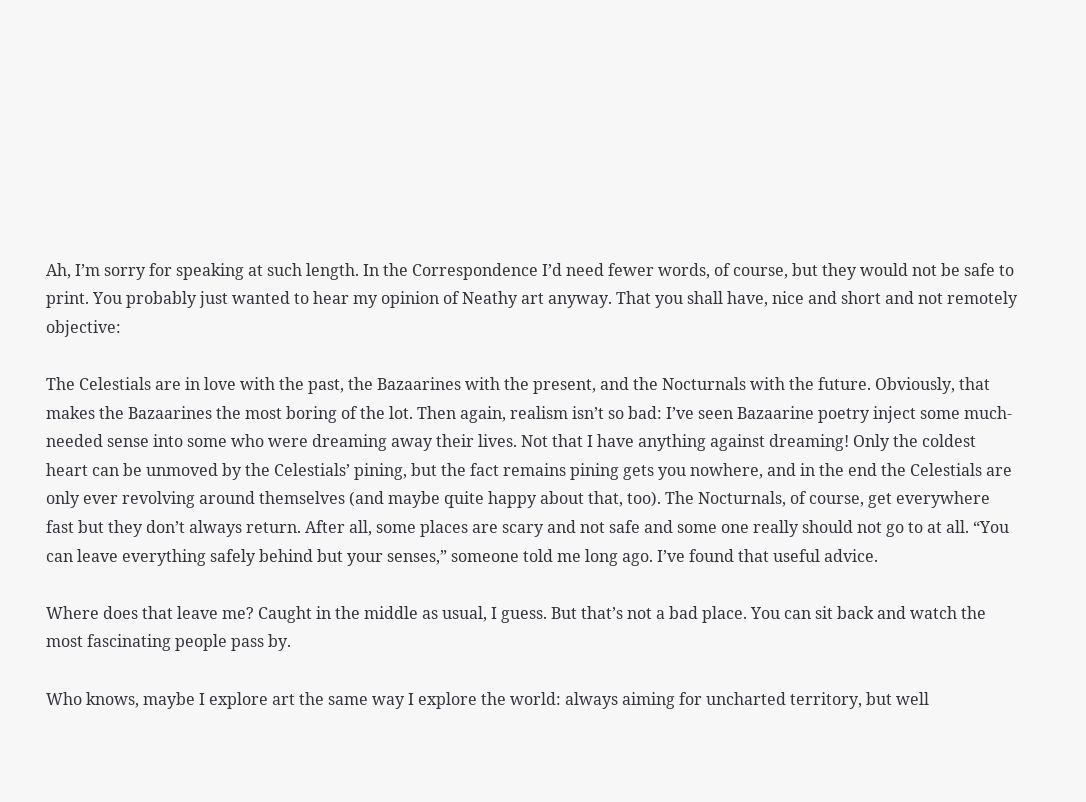Ah, I’m sorry for speaking at such length. In the Correspondence I’d need fewer words, of course, but they would not be safe to print. You probably just wanted to hear my opinion of Neathy art anyway. That you shall have, nice and short and not remotely objective:

The Celestials are in love with the past, the Bazaarines with the present, and the Nocturnals with the future. Obviously, that makes the Bazaarines the most boring of the lot. Then again, realism isn’t so bad: I’ve seen Bazaarine poetry inject some much-needed sense into some who were dreaming away their lives. Not that I have anything against dreaming! Only the coldest heart can be unmoved by the Celestials’ pining, but the fact remains pining gets you nowhere, and in the end the Celestials are only ever revolving around themselves (and maybe quite happy about that, too). The Nocturnals, of course, get everywhere fast but they don’t always return. After all, some places are scary and not safe and some one really should not go to at all. “You can leave everything safely behind but your senses,” someone told me long ago. I’ve found that useful advice.

Where does that leave me? Caught in the middle as usual, I guess. But that’s not a bad place. You can sit back and watch the most fascinating people pass by.

Who knows, maybe I explore art the same way I explore the world: always aiming for uncharted territory, but well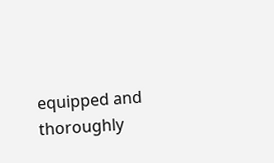equipped and thoroughly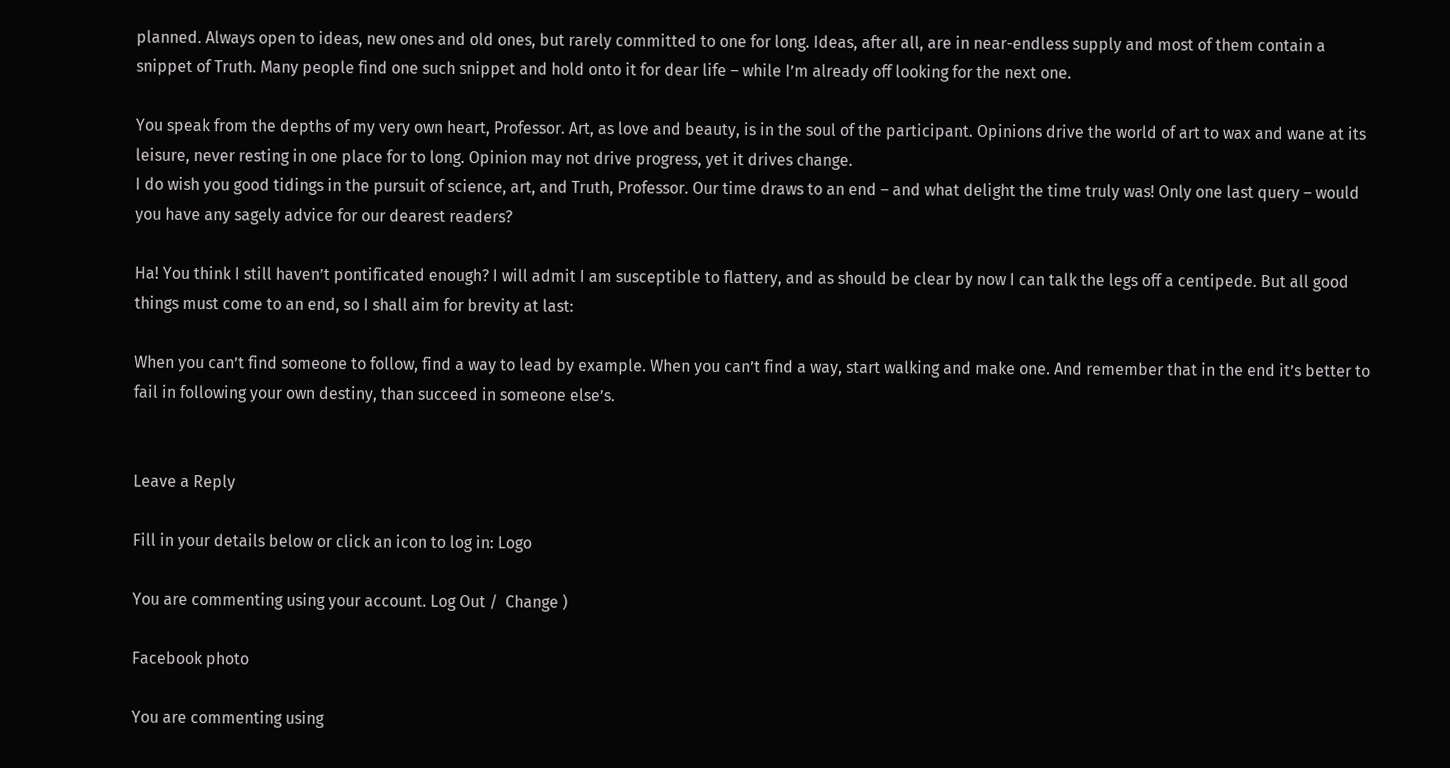planned. Always open to ideas, new ones and old ones, but rarely committed to one for long. Ideas, after all, are in near-endless supply and most of them contain a snippet of Truth. Many people find one such snippet and hold onto it for dear life – while I’m already off looking for the next one.

You speak from the depths of my very own heart, Professor. Art, as love and beauty, is in the soul of the participant. Opinions drive the world of art to wax and wane at its leisure, never resting in one place for to long. Opinion may not drive progress, yet it drives change.
I do wish you good tidings in the pursuit of science, art, and Truth, Professor. Our time draws to an end – and what delight the time truly was! Only one last query – would you have any sagely advice for our dearest readers?

Ha! You think I still haven’t pontificated enough? I will admit I am susceptible to flattery, and as should be clear by now I can talk the legs off a centipede. But all good things must come to an end, so I shall aim for brevity at last:

When you can’t find someone to follow, find a way to lead by example. When you can’t find a way, start walking and make one. And remember that in the end it’s better to fail in following your own destiny, than succeed in someone else’s.


Leave a Reply

Fill in your details below or click an icon to log in: Logo

You are commenting using your account. Log Out /  Change )

Facebook photo

You are commenting using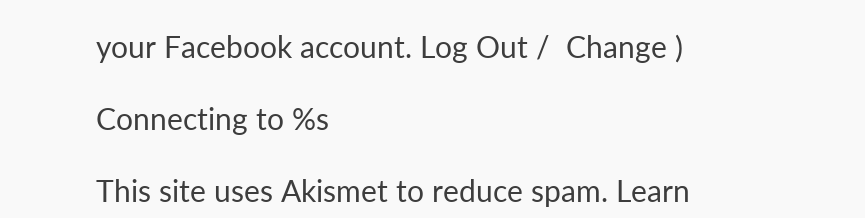your Facebook account. Log Out /  Change )

Connecting to %s

This site uses Akismet to reduce spam. Learn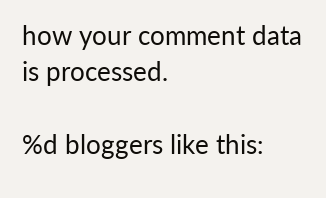how your comment data is processed.

%d bloggers like this: